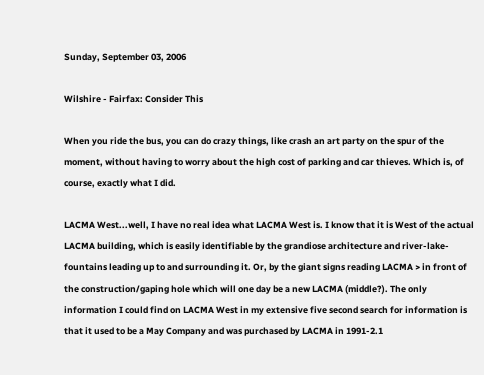Sunday, September 03, 2006

Wilshire - Fairfax: Consider This

When you ride the bus, you can do crazy things, like crash an art party on the spur of the moment, without having to worry about the high cost of parking and car thieves. Which is, of course, exactly what I did.

LACMA West...well, I have no real idea what LACMA West is. I know that it is West of the actual LACMA building, which is easily identifiable by the grandiose architecture and river-lake-fountains leading up to and surrounding it. Or, by the giant signs reading LACMA > in front of the construction/gaping hole which will one day be a new LACMA (middle?). The only information I could find on LACMA West in my extensive five second search for information is that it used to be a May Company and was purchased by LACMA in 1991-2.1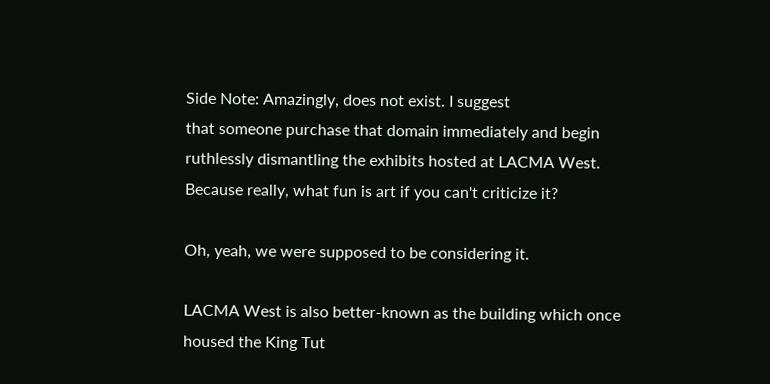Side Note: Amazingly, does not exist. I suggest
that someone purchase that domain immediately and begin ruthlessly dismantling the exhibits hosted at LACMA West. Because really, what fun is art if you can't criticize it?

Oh, yeah, we were supposed to be considering it.

LACMA West is also better-known as the building which once housed the King Tut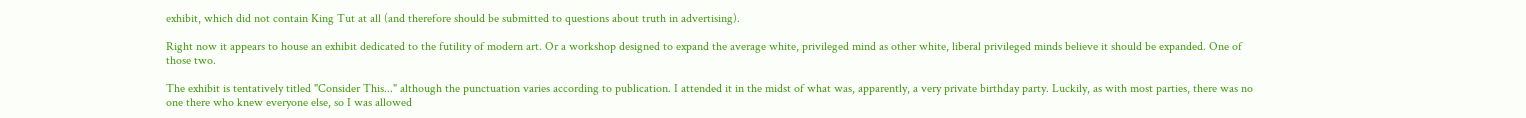exhibit, which did not contain King Tut at all (and therefore should be submitted to questions about truth in advertising).

Right now it appears to house an exhibit dedicated to the futility of modern art. Or a workshop designed to expand the average white, privileged mind as other white, liberal privileged minds believe it should be expanded. One of those two.

The exhibit is tentatively titled "Consider This..." although the punctuation varies according to publication. I attended it in the midst of what was, apparently, a very private birthday party. Luckily, as with most parties, there was no one there who knew everyone else, so I was allowed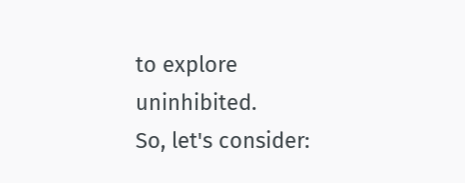to explore uninhibited.
So, let's consider: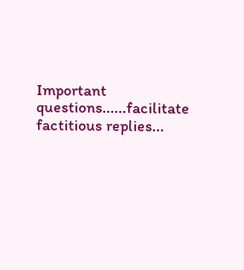Important questions......facilitate factitious replies...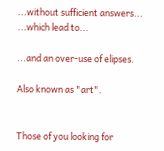...without sufficient answers...
...which lead to...

...and an over-use of elipses.

Also known as "art".


Those of you looking for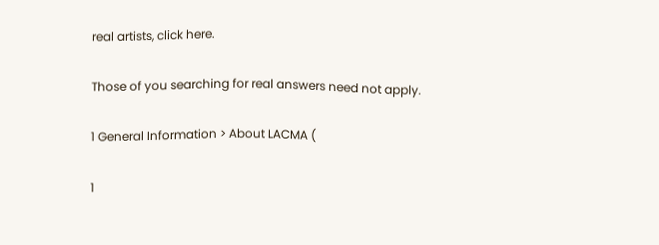real artists, click here.

Those of you searching for real answers need not apply.

1 General Information > About LACMA (

1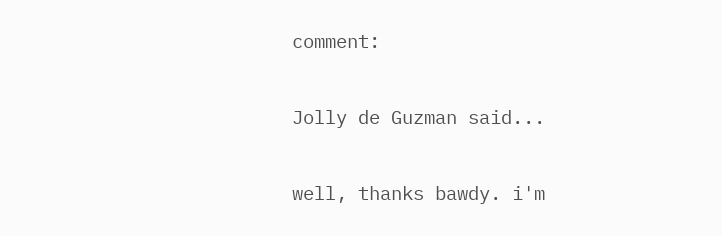comment:

Jolly de Guzman said...

well, thanks bawdy. i'm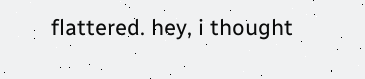flattered. hey, i thought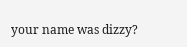your name was dizzy?